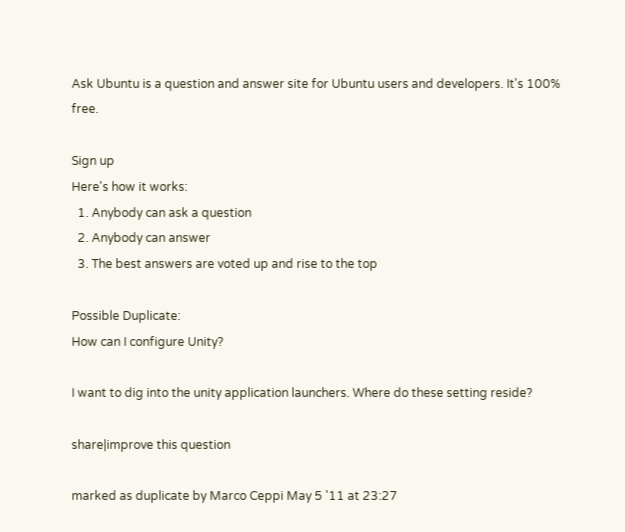Ask Ubuntu is a question and answer site for Ubuntu users and developers. It's 100% free.

Sign up
Here's how it works:
  1. Anybody can ask a question
  2. Anybody can answer
  3. The best answers are voted up and rise to the top

Possible Duplicate:
How can I configure Unity?

I want to dig into the unity application launchers. Where do these setting reside?

share|improve this question

marked as duplicate by Marco Ceppi May 5 '11 at 23:27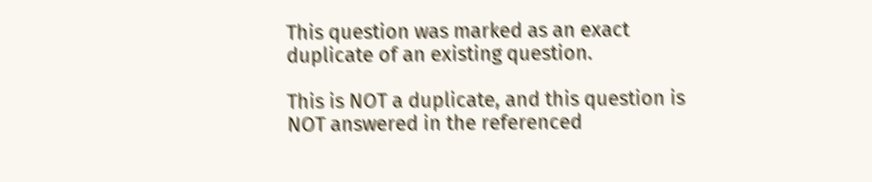This question was marked as an exact duplicate of an existing question.

This is NOT a duplicate, and this question is NOT answered in the referenced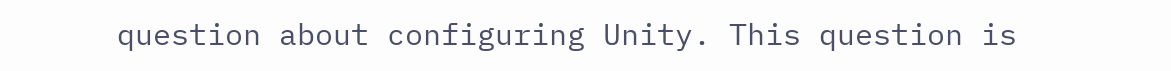question about configuring Unity. This question is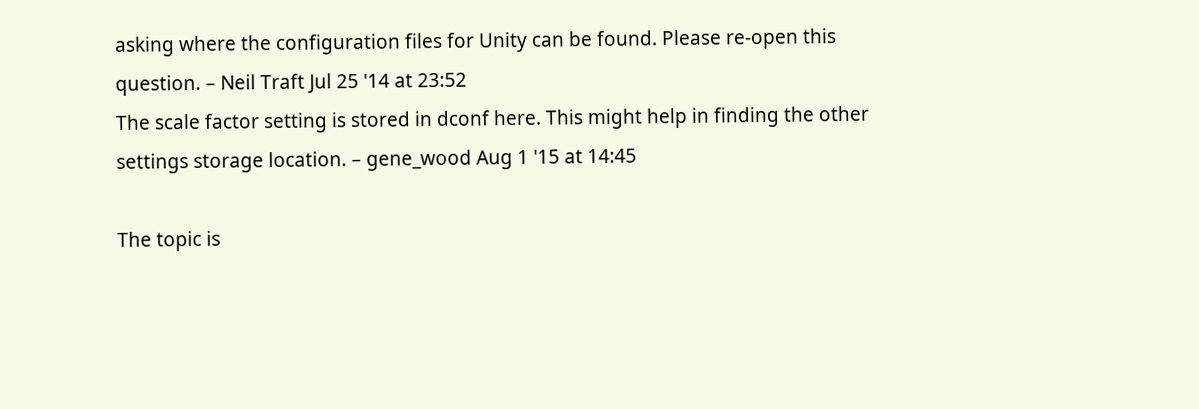asking where the configuration files for Unity can be found. Please re-open this question. – Neil Traft Jul 25 '14 at 23:52
The scale factor setting is stored in dconf here. This might help in finding the other settings storage location. – gene_wood Aug 1 '15 at 14:45

The topic is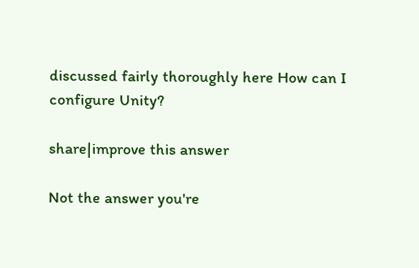discussed fairly thoroughly here How can I configure Unity?

share|improve this answer

Not the answer you're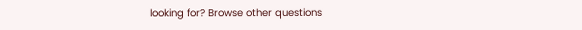looking for? Browse other questions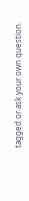tagged or ask your own question.